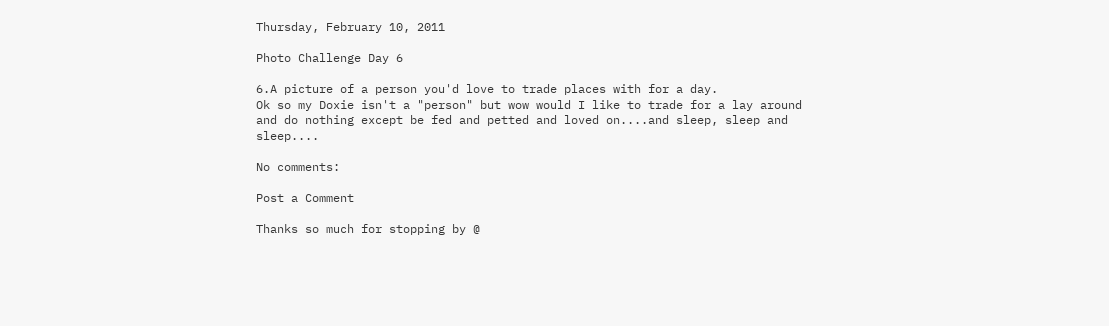Thursday, February 10, 2011

Photo Challenge Day 6

6.A picture of a person you'd love to trade places with for a day.
Ok so my Doxie isn't a "person" but wow would I like to trade for a lay around and do nothing except be fed and petted and loved on....and sleep, sleep and sleep....

No comments:

Post a Comment

Thanks so much for stopping by @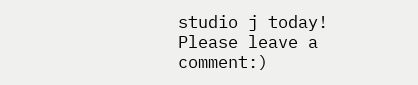studio j today! Please leave a comment:)